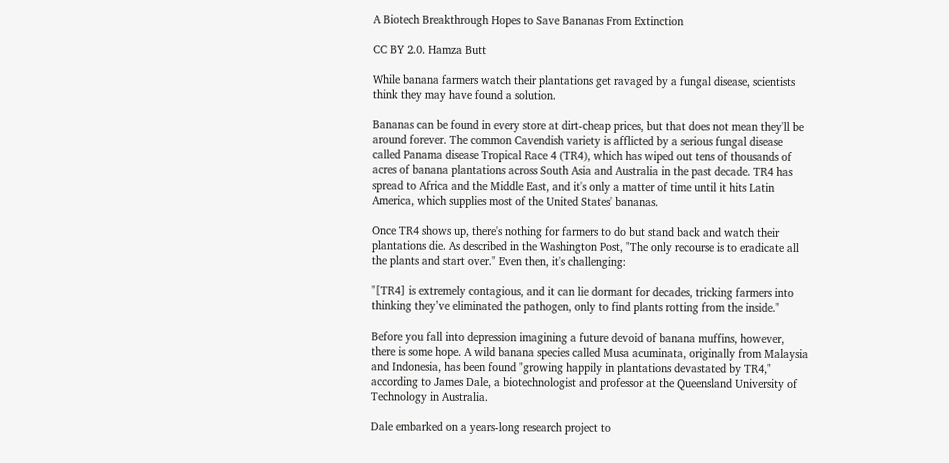A Biotech Breakthrough Hopes to Save Bananas From Extinction

CC BY 2.0. Hamza Butt

While banana farmers watch their plantations get ravaged by a fungal disease, scientists think they may have found a solution.

Bananas can be found in every store at dirt-cheap prices, but that does not mean they'll be around forever. The common Cavendish variety is afflicted by a serious fungal disease called Panama disease Tropical Race 4 (TR4), which has wiped out tens of thousands of acres of banana plantations across South Asia and Australia in the past decade. TR4 has spread to Africa and the Middle East, and it's only a matter of time until it hits Latin America, which supplies most of the United States' bananas.

Once TR4 shows up, there's nothing for farmers to do but stand back and watch their plantations die. As described in the Washington Post, "The only recourse is to eradicate all the plants and start over." Even then, it's challenging:

"[TR4] is extremely contagious, and it can lie dormant for decades, tricking farmers into thinking they’ve eliminated the pathogen, only to find plants rotting from the inside."

Before you fall into depression imagining a future devoid of banana muffins, however, there is some hope. A wild banana species called Musa acuminata, originally from Malaysia and Indonesia, has been found "growing happily in plantations devastated by TR4," according to James Dale, a biotechnologist and professor at the Queensland University of Technology in Australia.

Dale embarked on a years-long research project to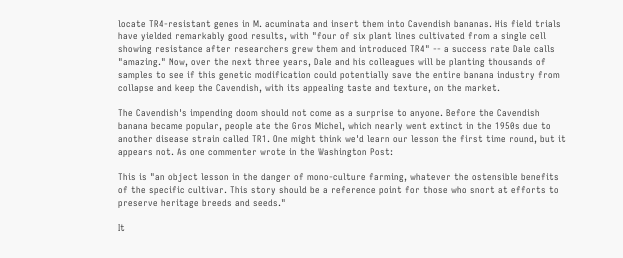locate TR4-resistant genes in M. acuminata and insert them into Cavendish bananas. His field trials have yielded remarkably good results, with "four of six plant lines cultivated from a single cell showing resistance after researchers grew them and introduced TR4" -- a success rate Dale calls "amazing." Now, over the next three years, Dale and his colleagues will be planting thousands of samples to see if this genetic modification could potentially save the entire banana industry from collapse and keep the Cavendish, with its appealing taste and texture, on the market.

The Cavendish's impending doom should not come as a surprise to anyone. Before the Cavendish banana became popular, people ate the Gros Michel, which nearly went extinct in the 1950s due to another disease strain called TR1. One might think we'd learn our lesson the first time round, but it appears not. As one commenter wrote in the Washington Post:

This is "an object lesson in the danger of mono-culture farming, whatever the ostensible benefits of the specific cultivar. This story should be a reference point for those who snort at efforts to preserve heritage breeds and seeds."

It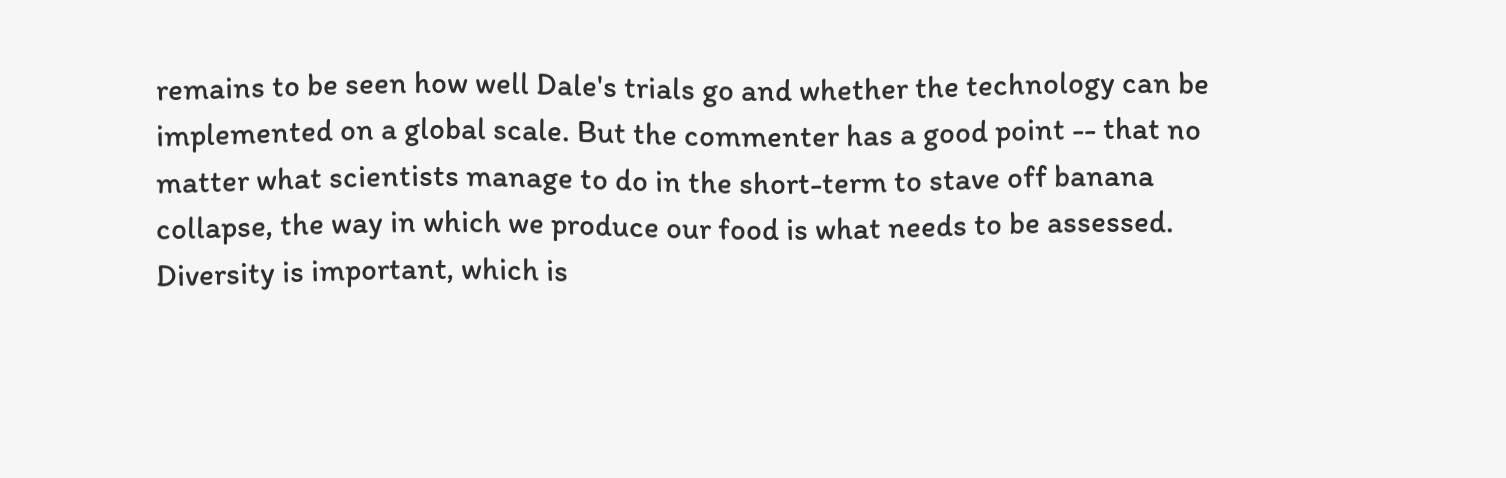remains to be seen how well Dale's trials go and whether the technology can be implemented on a global scale. But the commenter has a good point -- that no matter what scientists manage to do in the short-term to stave off banana collapse, the way in which we produce our food is what needs to be assessed. Diversity is important, which is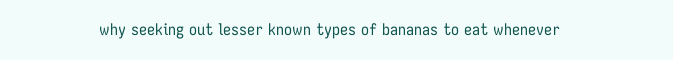why seeking out lesser known types of bananas to eat whenever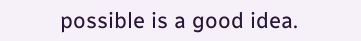possible is a good idea.